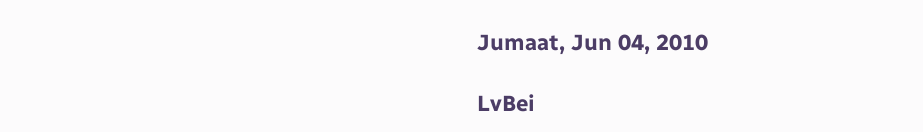Jumaat, Jun 04, 2010

LvBei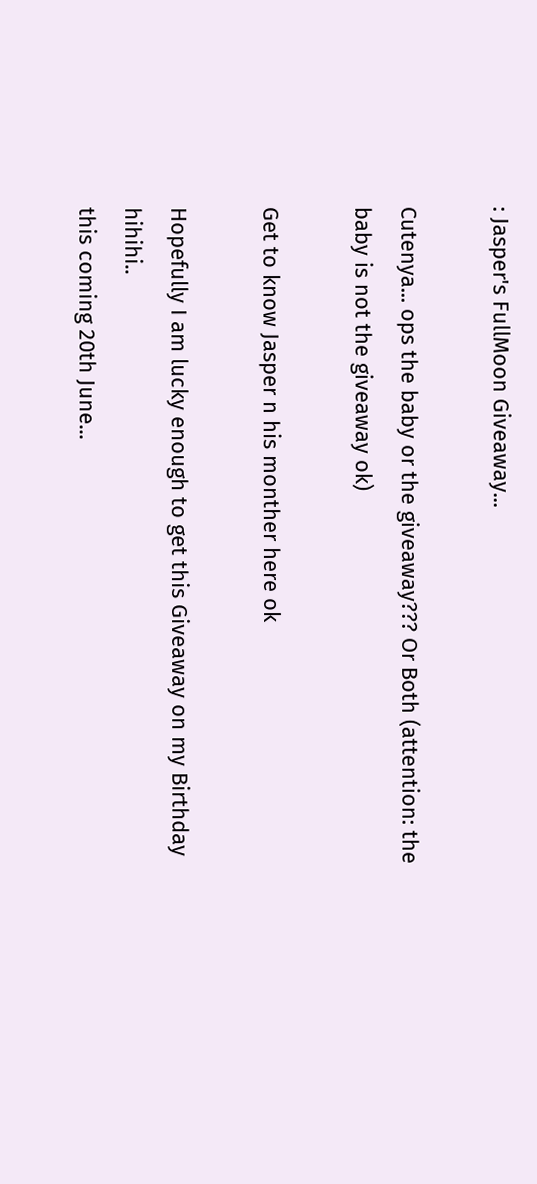: Jasper's FullMoon Giveaway...

Cutenya... ops the baby or the giveaway??? Or Both (attention: the baby is not the giveaway ok)

Get to know Jasper n his monther here ok

Hopefully I am lucky enough to get this Giveaway on my Birthday hihihi..
this coming 20th June...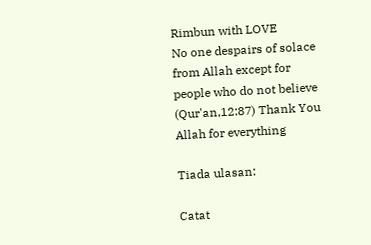Rimbun with LOVE
No one despairs of solace from Allah except for people who do not believe (Qur'an,12:87) Thank You Allah for everything

Tiada ulasan:

Catat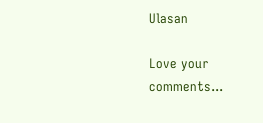Ulasan

Love your comments...